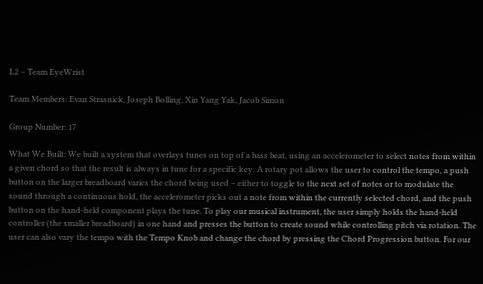L2 – Team EyeWrist

Team Members: Evan Strasnick, Joseph Bolling, Xin Yang Yak, Jacob Simon

Group Number: 17

What We Built: We built a system that overlays tunes on top of a bass beat, using an accelerometer to select notes from within a given chord so that the result is always in tune for a specific key. A rotary pot allows the user to control the tempo, a push button on the larger breadboard varies the chord being used – either to toggle to the next set of notes or to modulate the sound through a continuous hold, the accelerometer picks out a note from within the currently selected chord, and the push button on the hand-held component plays the tune. To play our musical instrument, the user simply holds the hand-held controller (the smaller breadboard) in one hand and presses the button to create sound while controlling pitch via rotation. The user can also vary the tempo with the Tempo Knob and change the chord by pressing the Chord Progression button. For our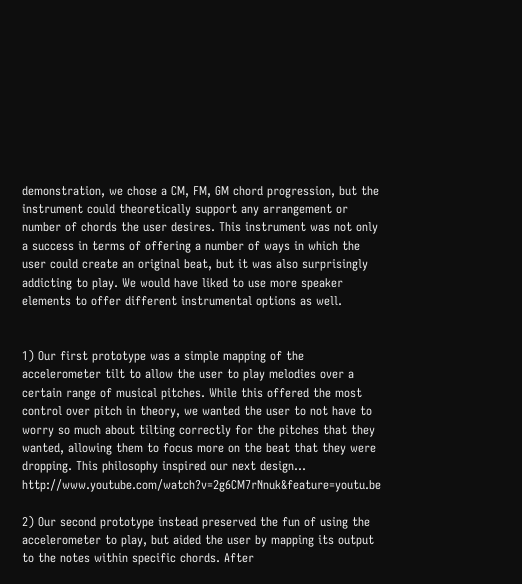demonstration, we chose a CM, FM, GM chord progression, but the instrument could theoretically support any arrangement or number of chords the user desires. This instrument was not only a success in terms of offering a number of ways in which the user could create an original beat, but it was also surprisingly  addicting to play. We would have liked to use more speaker elements to offer different instrumental options as well.


1) Our first prototype was a simple mapping of the accelerometer tilt to allow the user to play melodies over a certain range of musical pitches. While this offered the most control over pitch in theory, we wanted the user to not have to worry so much about tilting correctly for the pitches that they wanted, allowing them to focus more on the beat that they were dropping. This philosophy inspired our next design…  http://www.youtube.com/watch?v=2g6CM7rNnuk&feature=youtu.be

2) Our second prototype instead preserved the fun of using the accelerometer to play, but aided the user by mapping its output to the notes within specific chords. After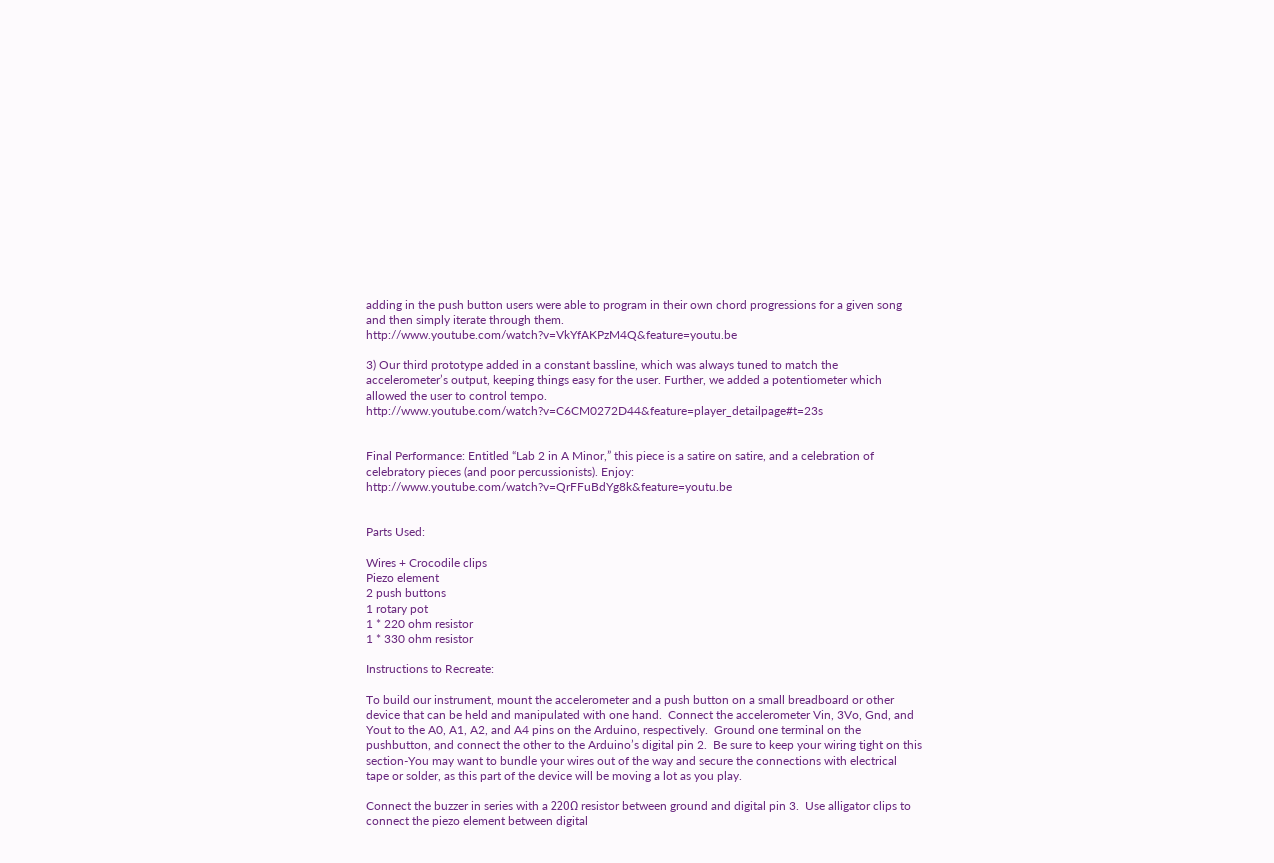adding in the push button users were able to program in their own chord progressions for a given song and then simply iterate through them. http://www.youtube.com/watch?v=VkYfAKPzM4Q&feature=youtu.be

3) Our third prototype added in a constant bassline, which was always tuned to match the accelerometer’s output, keeping things easy for the user. Further, we added a potentiometer which allowed the user to control tempo. http://www.youtube.com/watch?v=C6CM0272D44&feature=player_detailpage#t=23s


Final Performance: Entitled “Lab 2 in A Minor,” this piece is a satire on satire, and a celebration of celebratory pieces (and poor percussionists). Enjoy: http://www.youtube.com/watch?v=QrFFuBdYg8k&feature=youtu.be


Parts Used:

Wires + Crocodile clips
Piezo element
2 push buttons
1 rotary pot
1 * 220 ohm resistor
1 * 330 ohm resistor

Instructions to Recreate:

To build our instrument, mount the accelerometer and a push button on a small breadboard or other device that can be held and manipulated with one hand.  Connect the accelerometer Vin, 3Vo, Gnd, and Yout to the A0, A1, A2, and A4 pins on the Arduino, respectively.  Ground one terminal on the pushbutton, and connect the other to the Arduino’s digital pin 2.  Be sure to keep your wiring tight on this section-You may want to bundle your wires out of the way and secure the connections with electrical tape or solder, as this part of the device will be moving a lot as you play.

Connect the buzzer in series with a 220Ω resistor between ground and digital pin 3.  Use alligator clips to connect the piezo element between digital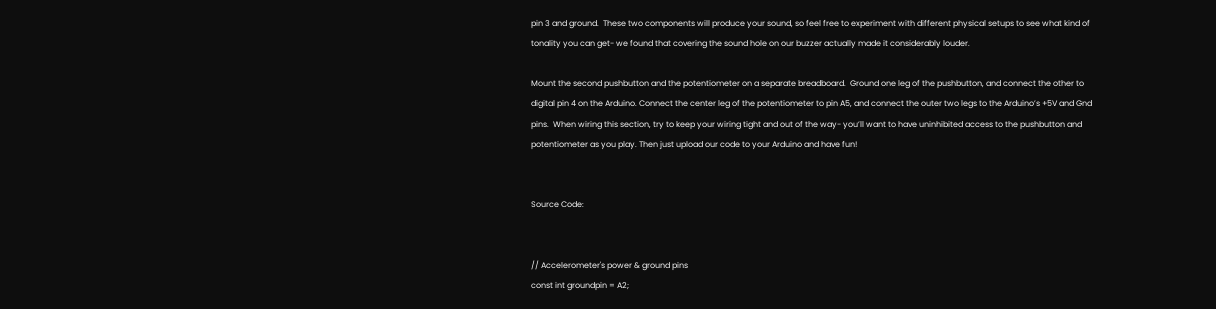pin 3 and ground.  These two components will produce your sound, so feel free to experiment with different physical setups to see what kind of tonality you can get- we found that covering the sound hole on our buzzer actually made it considerably louder.

Mount the second pushbutton and the potentiometer on a separate breadboard.  Ground one leg of the pushbutton, and connect the other to digital pin 4 on the Arduino. Connect the center leg of the potentiometer to pin A5, and connect the outer two legs to the Arduino’s +5V and Gnd pins.  When wiring this section, try to keep your wiring tight and out of the way- you’ll want to have uninhibited access to the pushbutton and potentiometer as you play. Then just upload our code to your Arduino and have fun!


Source Code:


// Accelerometer's power & ground pins
const int groundpin = A2;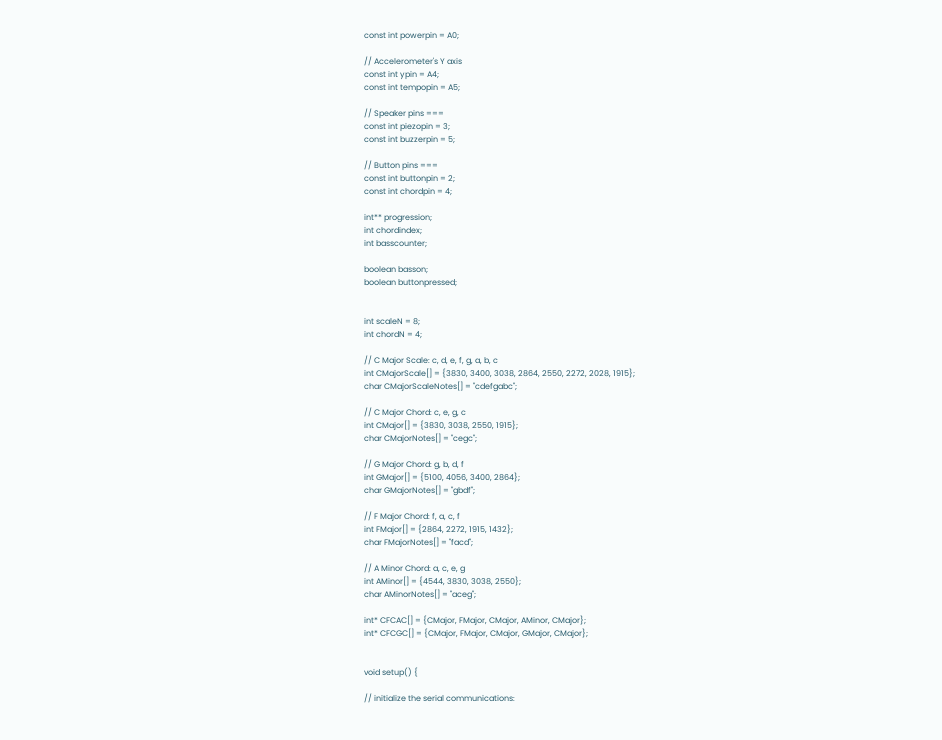const int powerpin = A0;

// Accelerometer's Y axis
const int ypin = A4;
const int tempopin = A5;

// Speaker pins ===
const int piezopin = 3;
const int buzzerpin = 5;

// Button pins ===
const int buttonpin = 2;
const int chordpin = 4;

int** progression;
int chordindex;
int basscounter;

boolean basson;
boolean buttonpressed;


int scaleN = 8;
int chordN = 4;

// C Major Scale: c, d, e, f, g, a, b, c
int CMajorScale[] = {3830, 3400, 3038, 2864, 2550, 2272, 2028, 1915};
char CMajorScaleNotes[] = "cdefgabc";

// C Major Chord: c, e, g, c
int CMajor[] = {3830, 3038, 2550, 1915};
char CMajorNotes[] = "cegc";

// G Major Chord: g, b, d, f
int GMajor[] = {5100, 4056, 3400, 2864};
char GMajorNotes[] = "gbdf";

// F Major Chord: f, a, c, f
int FMajor[] = {2864, 2272, 1915, 1432};
char FMajorNotes[] = "facd";

// A Minor Chord: a, c, e, g
int AMinor[] = {4544, 3830, 3038, 2550};
char AMinorNotes[] = "aceg";

int* CFCAC[] = {CMajor, FMajor, CMajor, AMinor, CMajor};
int* CFCGC[] = {CMajor, FMajor, CMajor, GMajor, CMajor};


void setup() {

// initialize the serial communications: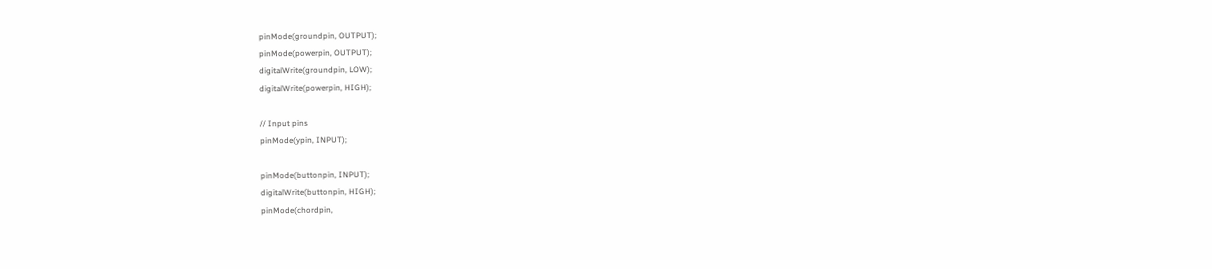pinMode(groundpin, OUTPUT);
pinMode(powerpin, OUTPUT);
digitalWrite(groundpin, LOW);
digitalWrite(powerpin, HIGH);

// Input pins
pinMode(ypin, INPUT);

pinMode(buttonpin, INPUT);
digitalWrite(buttonpin, HIGH);
pinMode(chordpin,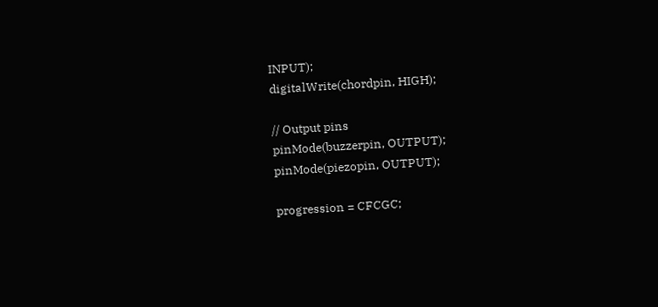INPUT);
digitalWrite(chordpin, HIGH);

// Output pins
pinMode(buzzerpin, OUTPUT);
pinMode(piezopin, OUTPUT);

progression = CFCGC;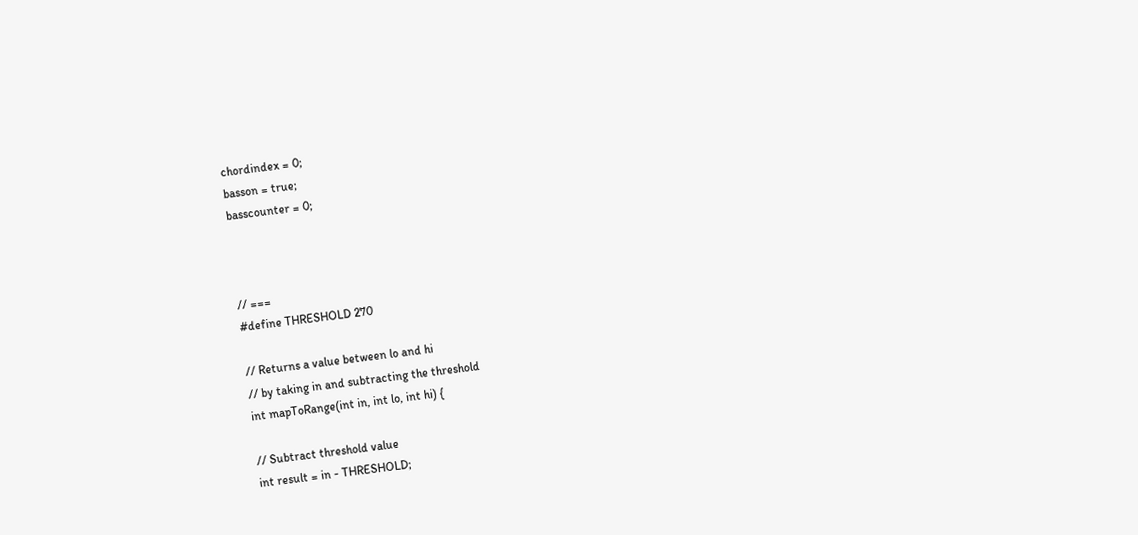chordindex = 0;
basson = true;
basscounter = 0;



// ===
#define THRESHOLD 270

// Returns a value between lo and hi
// by taking in and subtracting the threshold
int mapToRange(int in, int lo, int hi) {

// Subtract threshold value
int result = in - THRESHOLD;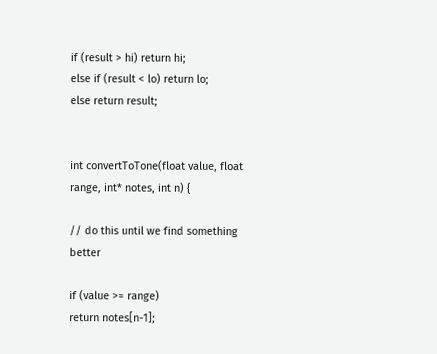if (result > hi) return hi;
else if (result < lo) return lo;
else return result;


int convertToTone(float value, float range, int* notes, int n) {

// do this until we find something better

if (value >= range)
return notes[n-1];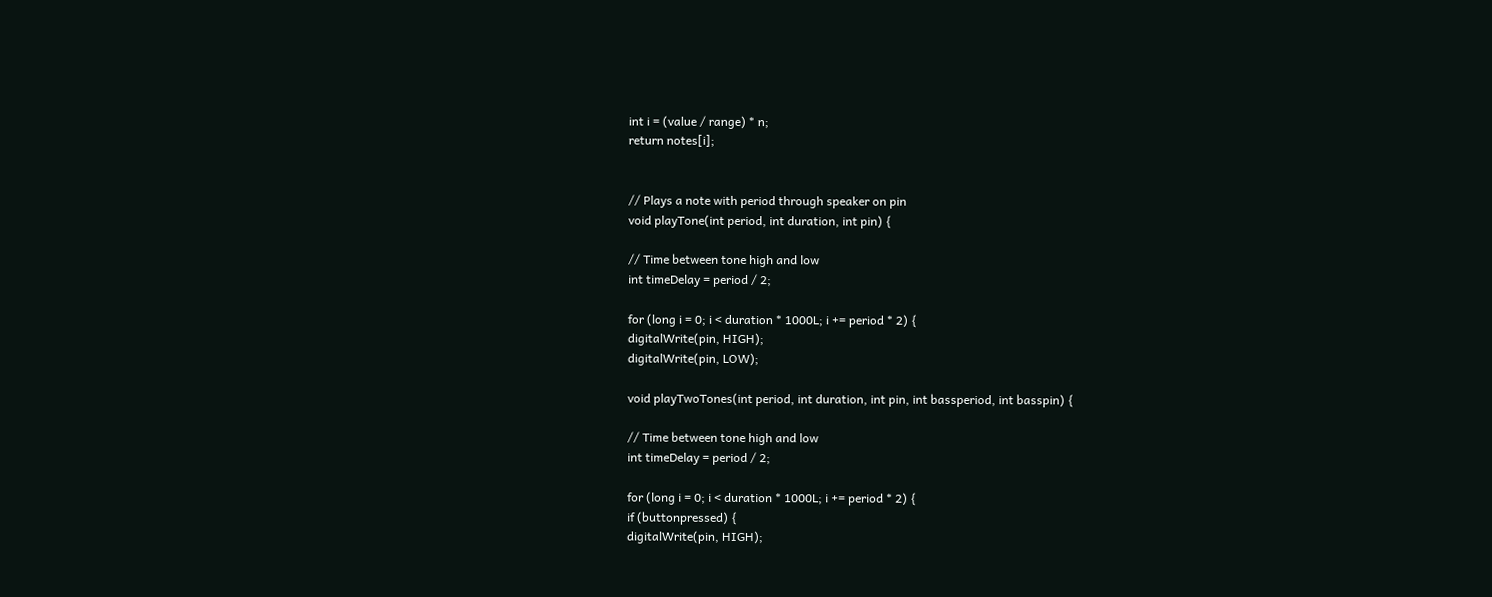int i = (value / range) * n;
return notes[i];


// Plays a note with period through speaker on pin
void playTone(int period, int duration, int pin) {

// Time between tone high and low
int timeDelay = period / 2;

for (long i = 0; i < duration * 1000L; i += period * 2) {
digitalWrite(pin, HIGH);
digitalWrite(pin, LOW);

void playTwoTones(int period, int duration, int pin, int bassperiod, int basspin) {

// Time between tone high and low
int timeDelay = period / 2;

for (long i = 0; i < duration * 1000L; i += period * 2) {
if (buttonpressed) {
digitalWrite(pin, HIGH);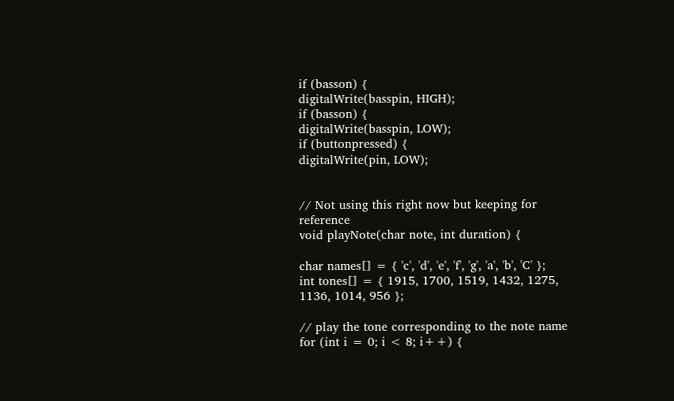if (basson) {
digitalWrite(basspin, HIGH);
if (basson) {
digitalWrite(basspin, LOW);
if (buttonpressed) {
digitalWrite(pin, LOW);


// Not using this right now but keeping for reference
void playNote(char note, int duration) {

char names[] = { 'c', 'd', 'e', 'f', 'g', 'a', 'b', 'C' };
int tones[] = { 1915, 1700, 1519, 1432, 1275, 1136, 1014, 956 };

// play the tone corresponding to the note name
for (int i = 0; i < 8; i++) {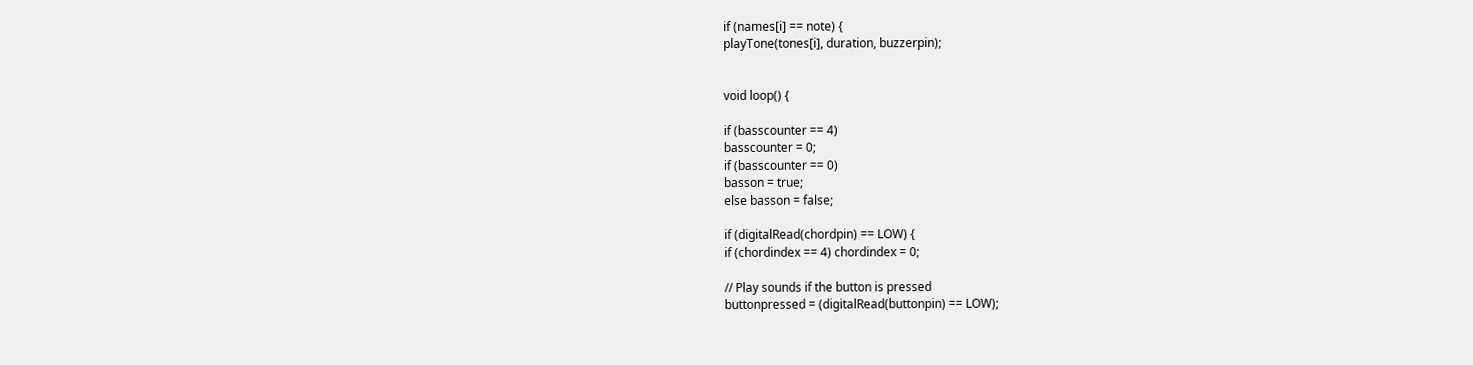if (names[i] == note) {
playTone(tones[i], duration, buzzerpin);


void loop() {

if (basscounter == 4)
basscounter = 0;
if (basscounter == 0)
basson = true;
else basson = false;

if (digitalRead(chordpin) == LOW) {
if (chordindex == 4) chordindex = 0;

// Play sounds if the button is pressed
buttonpressed = (digitalRead(buttonpin) == LOW);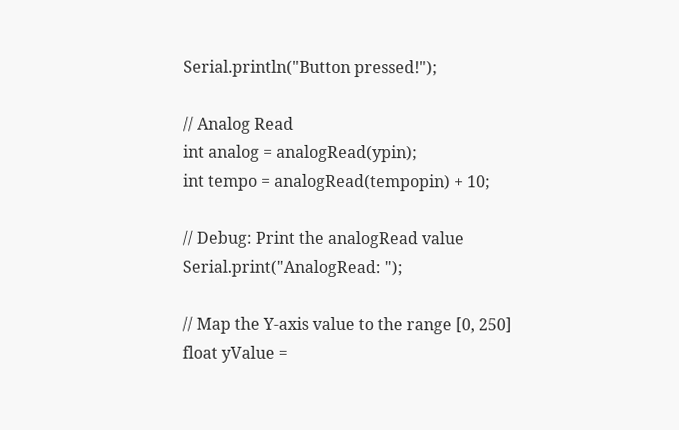Serial.println("Button pressed!");

// Analog Read
int analog = analogRead(ypin);
int tempo = analogRead(tempopin) + 10;

// Debug: Print the analogRead value
Serial.print("AnalogRead: ");

// Map the Y-axis value to the range [0, 250]
float yValue =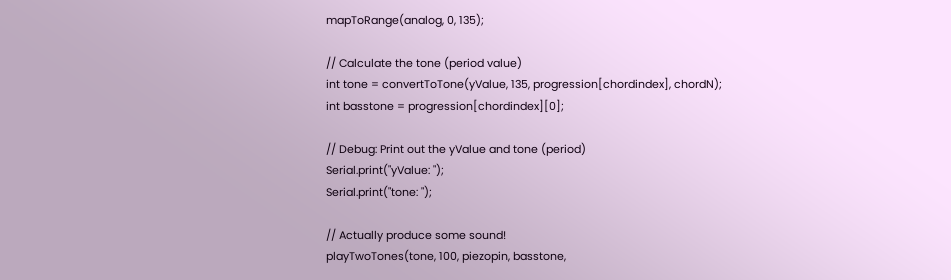mapToRange(analog, 0, 135);

// Calculate the tone (period value)
int tone = convertToTone(yValue, 135, progression[chordindex], chordN);
int basstone = progression[chordindex][0];

// Debug: Print out the yValue and tone (period)
Serial.print("yValue: ");
Serial.print("tone: ");

// Actually produce some sound!
playTwoTones(tone, 100, piezopin, basstone,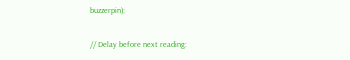buzzerpin);

// Delay before next reading: